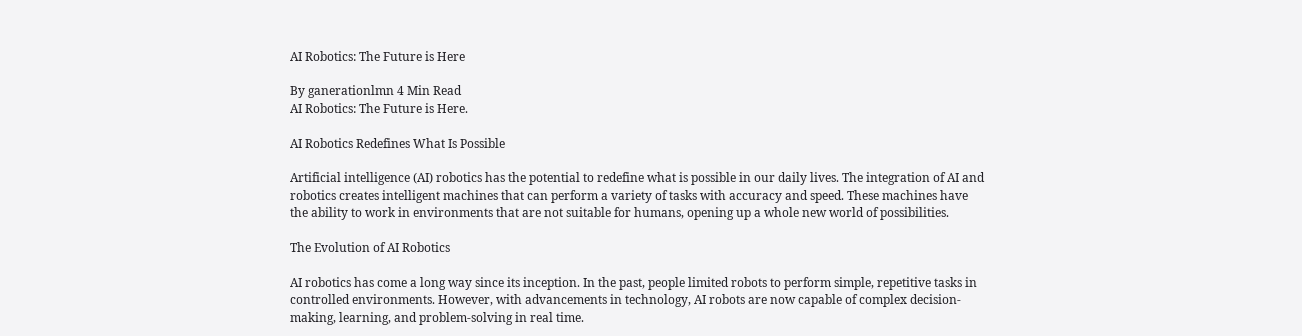AI Robotics: The Future is Here

By ganerationlmn 4 Min Read
AI Robotics: The Future is Here.

AI Robotics Redefines What Is Possible

Artificial intelligence (AI) robotics has the potential to redefine what is possible in our daily lives. The integration of AI and robotics creates intelligent machines that can perform a variety of tasks with accuracy and speed. These machines have the ability to work in environments that are not suitable for humans, opening up a whole new world of possibilities.

The Evolution of AI Robotics

AI robotics has come a long way since its inception. In the past, people limited robots to perform simple, repetitive tasks in controlled environments. However, with advancements in technology, AI robots are now capable of complex decision-making, learning, and problem-solving in real time.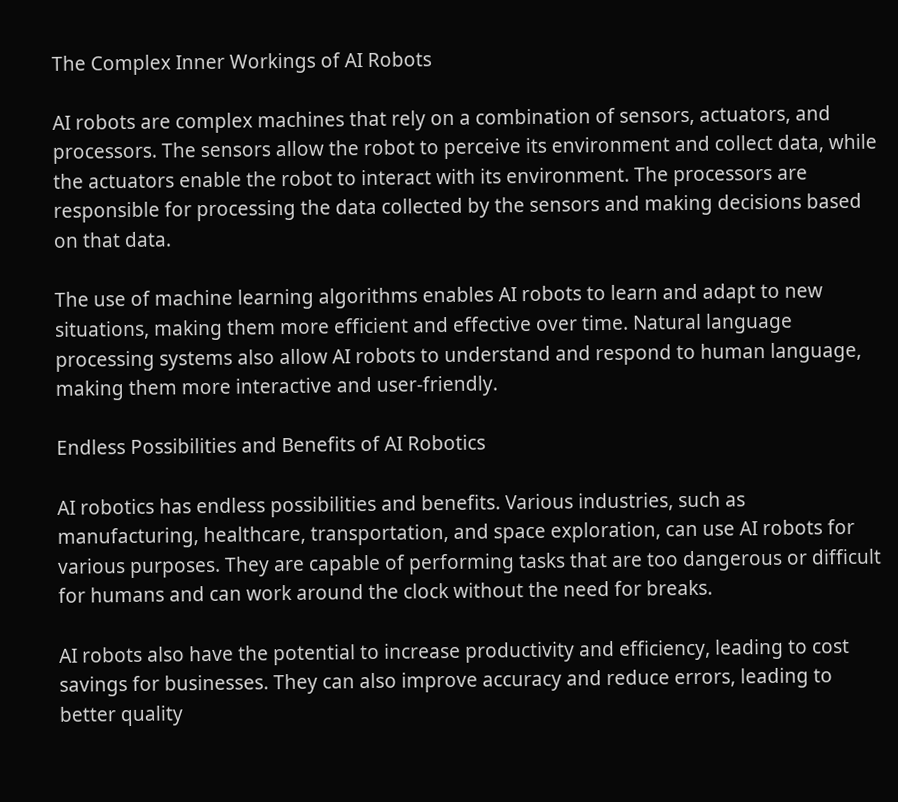The Complex Inner Workings of AI Robots

AI robots are complex machines that rely on a combination of sensors, actuators, and processors. The sensors allow the robot to perceive its environment and collect data, while the actuators enable the robot to interact with its environment. The processors are responsible for processing the data collected by the sensors and making decisions based on that data.

The use of machine learning algorithms enables AI robots to learn and adapt to new situations, making them more efficient and effective over time. Natural language processing systems also allow AI robots to understand and respond to human language, making them more interactive and user-friendly.

Endless Possibilities and Benefits of AI Robotics

AI robotics has endless possibilities and benefits. Various industries, such as manufacturing, healthcare, transportation, and space exploration, can use AI robots for various purposes. They are capable of performing tasks that are too dangerous or difficult for humans and can work around the clock without the need for breaks.

AI robots also have the potential to increase productivity and efficiency, leading to cost savings for businesses. They can also improve accuracy and reduce errors, leading to better quality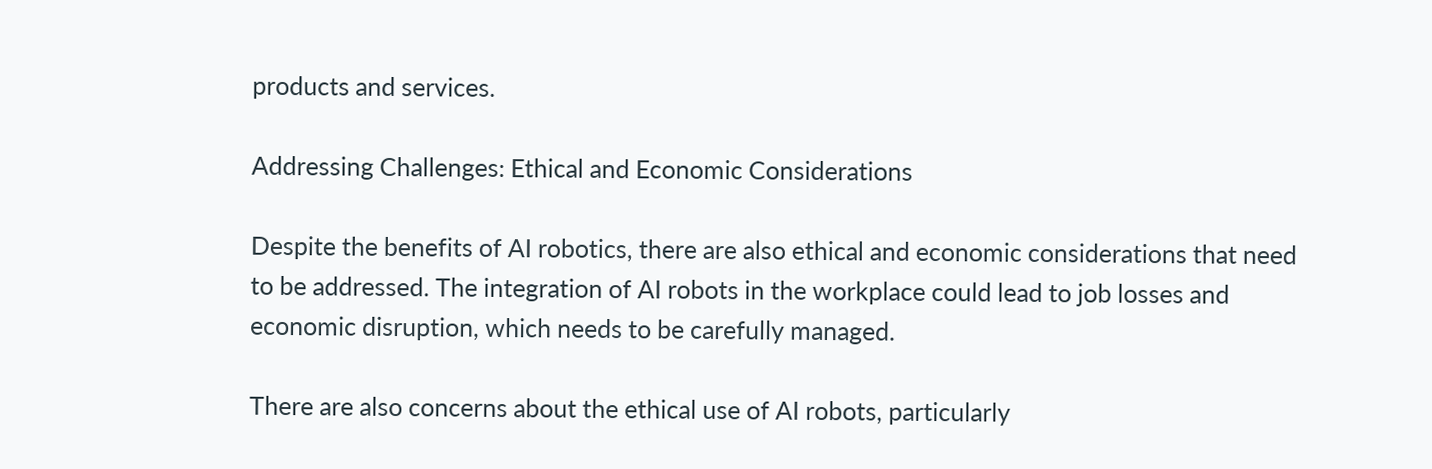products and services.

Addressing Challenges: Ethical and Economic Considerations

Despite the benefits of AI robotics, there are also ethical and economic considerations that need to be addressed. The integration of AI robots in the workplace could lead to job losses and economic disruption, which needs to be carefully managed.

There are also concerns about the ethical use of AI robots, particularly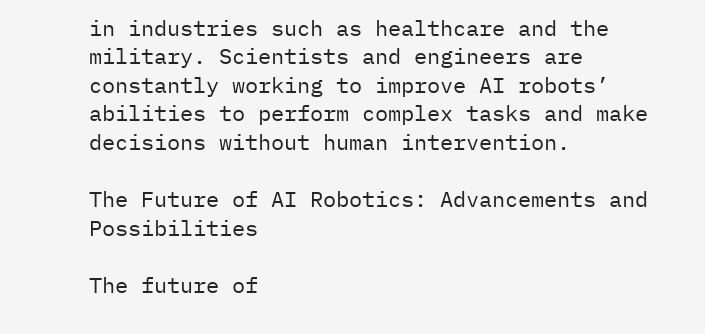in industries such as healthcare and the military. Scientists and engineers are constantly working to improve AI robots’ abilities to perform complex tasks and make decisions without human intervention.

The Future of AI Robotics: Advancements and Possibilities

The future of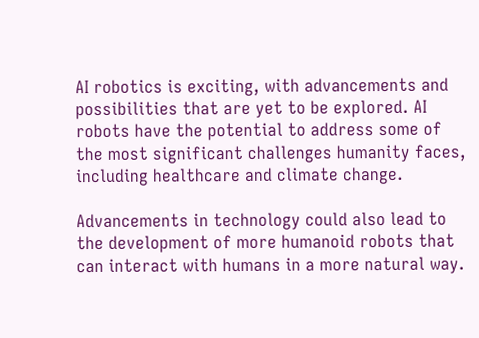AI robotics is exciting, with advancements and possibilities that are yet to be explored. AI robots have the potential to address some of the most significant challenges humanity faces, including healthcare and climate change.

Advancements in technology could also lead to the development of more humanoid robots that can interact with humans in a more natural way.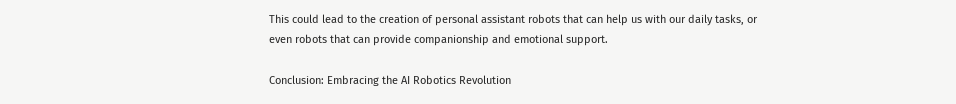This could lead to the creation of personal assistant robots that can help us with our daily tasks, or even robots that can provide companionship and emotional support.

Conclusion: Embracing the AI Robotics Revolution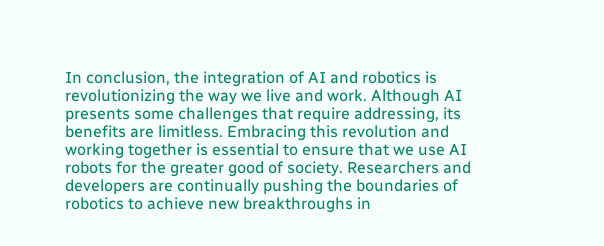In conclusion, the integration of AI and robotics is revolutionizing the way we live and work. Although AI presents some challenges that require addressing, its benefits are limitless. Embracing this revolution and working together is essential to ensure that we use AI robots for the greater good of society. Researchers and developers are continually pushing the boundaries of robotics to achieve new breakthroughs in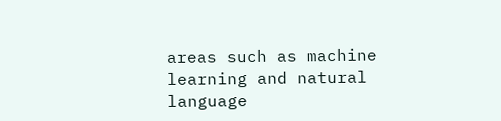areas such as machine learning and natural language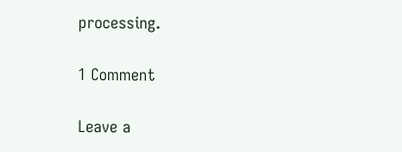processing.

1 Comment

Leave a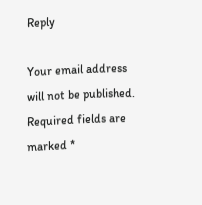Reply

Your email address will not be published. Required fields are marked *